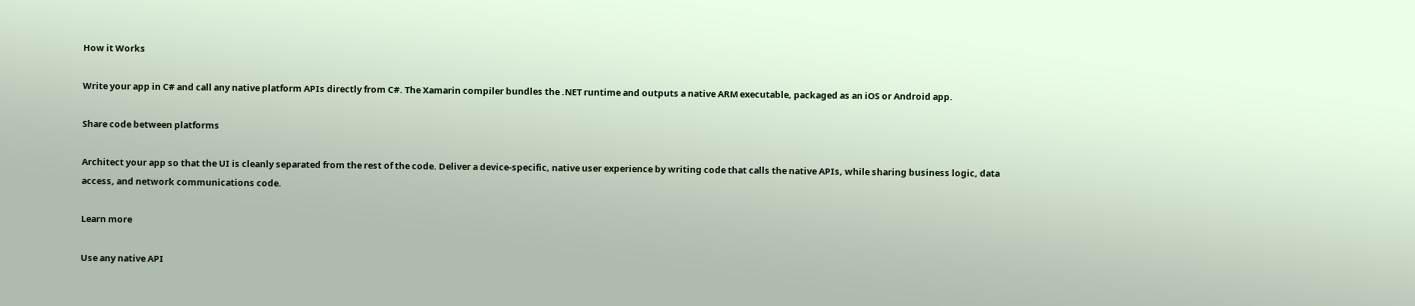How it Works

Write your app in C# and call any native platform APIs directly from C#. The Xamarin compiler bundles the .NET runtime and outputs a native ARM executable, packaged as an iOS or Android app.

Share code between platforms

Architect your app so that the UI is cleanly separated from the rest of the code. Deliver a device-specific, native user experience by writing code that calls the native APIs, while sharing business logic, data access, and network communications code.

Learn more

Use any native API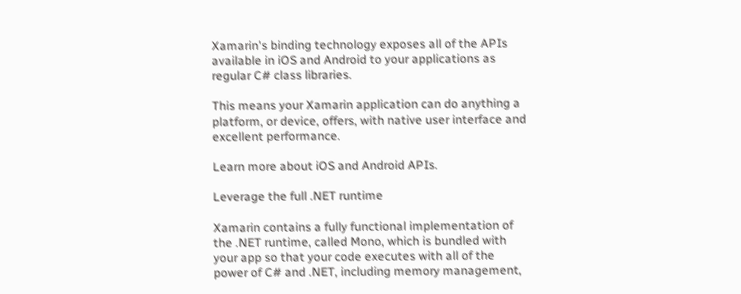Xamarin's binding technology exposes all of the APIs available in iOS and Android to your applications as regular C# class libraries.

This means your Xamarin application can do anything a platform, or device, offers, with native user interface and excellent performance.

Learn more about iOS and Android APIs.

Leverage the full .NET runtime

Xamarin contains a fully functional implementation of the .NET runtime, called Mono, which is bundled with your app so that your code executes with all of the power of C# and .NET, including memory management,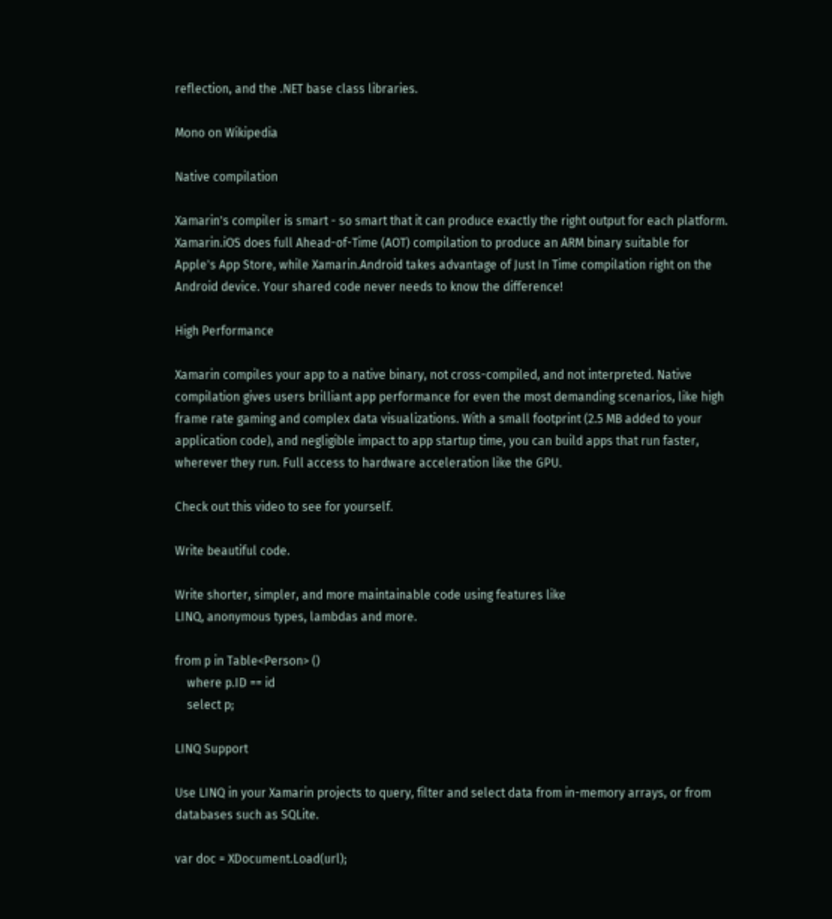reflection, and the .NET base class libraries.

Mono on Wikipedia

Native compilation

Xamarin's compiler is smart - so smart that it can produce exactly the right output for each platform. Xamarin.iOS does full Ahead-of-Time (AOT) compilation to produce an ARM binary suitable for Apple's App Store, while Xamarin.Android takes advantage of Just In Time compilation right on the Android device. Your shared code never needs to know the difference!

High Performance

Xamarin compiles your app to a native binary, not cross-compiled, and not interpreted. Native compilation gives users brilliant app performance for even the most demanding scenarios, like high frame rate gaming and complex data visualizations. With a small footprint (2.5 MB added to your application code), and negligible impact to app startup time, you can build apps that run faster, wherever they run. Full access to hardware acceleration like the GPU.

Check out this video to see for yourself.

Write beautiful code.

Write shorter, simpler, and more maintainable code using features like
LINQ, anonymous types, lambdas and more.

from p in Table<Person> ()
    where p.ID == id
    select p;

LINQ Support

Use LINQ in your Xamarin projects to query, filter and select data from in-memory arrays, or from databases such as SQLite.

var doc = XDocument.Load(url);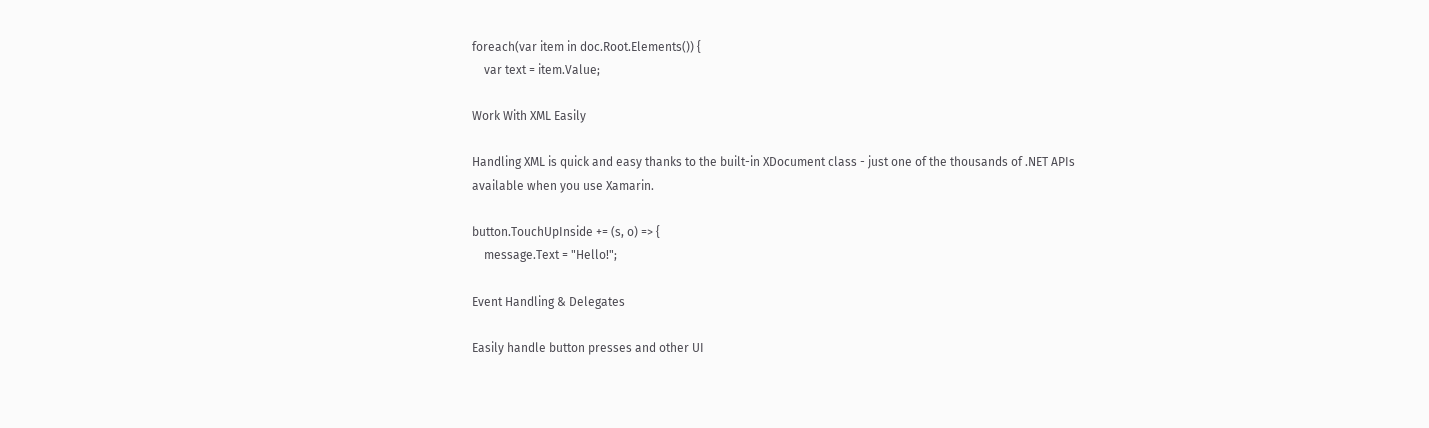foreach(var item in doc.Root.Elements()) {
    var text = item.Value;

Work With XML Easily

Handling XML is quick and easy thanks to the built-in XDocument class - just one of the thousands of .NET APIs available when you use Xamarin.

button.TouchUpInside += (s, o) => {
    message.Text = "Hello!";

Event Handling & Delegates

Easily handle button presses and other UI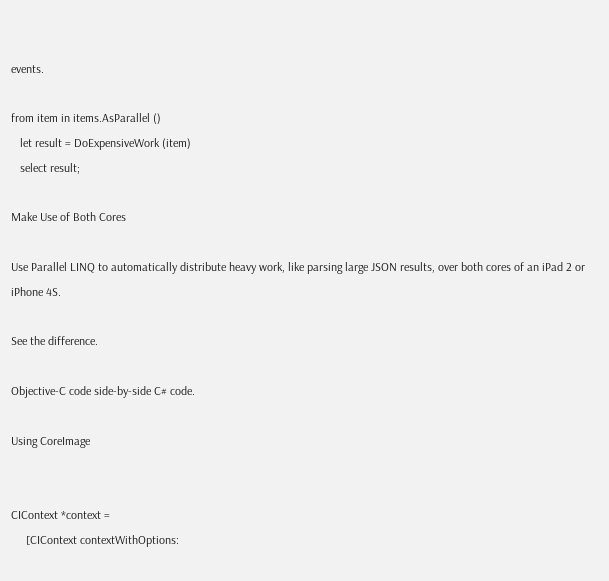events.

from item in items.AsParallel ()
   let result = DoExpensiveWork (item)
   select result;

Make Use of Both Cores

Use Parallel LINQ to automatically distribute heavy work, like parsing large JSON results, over both cores of an iPad 2 or iPhone 4S.

See the difference.

Objective-C code side-by-side C# code.

Using CoreImage


CIContext *context =
     [CIContext contextWithOptions: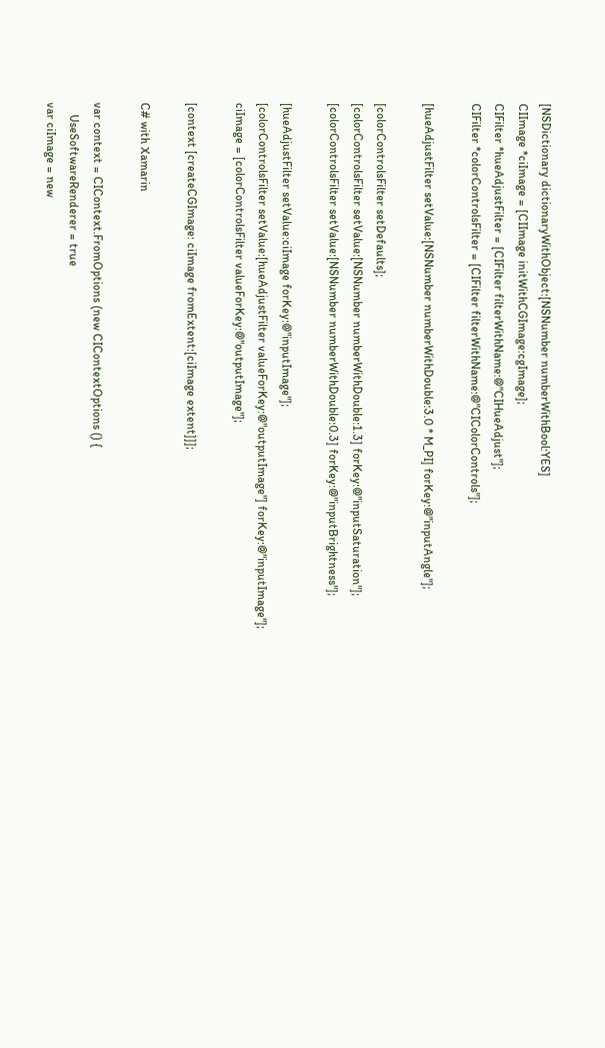[NSDictionary dictionaryWithObject:[NSNumber numberWithBool:YES]
CIImage *ciImage = [CIImage initWithCGImage:cgImage];
CIFilter *hueAdjustFilter = [CIFilter filterWithName:@"CIHueAdjust"];
CIFilter *colorControlsFilter = [CIFilter filterWithName:@"CIColorControls"];

[hueAdjustFilter setValue:[NSNumber numberWithDouble:3.0 * M_PI] forKey:@"inputAngle"];

[colorControlsFilter setDefaults];
[colorControlsFilter setValue:[NSNumber numberWithDouble:1.3] forKey:@"inputSaturation"];
[colorControlsFilter setValue:[NSNumber numberWithDouble:0.3] forKey:@"inputBrightness"];

[hueAdjustFilter setValue:ciImage forKey:@"inputImage"];
[colorControlsFilter setValue:[hueAdjustFilter valueForKey:@"outputImage"] forKey:@"inputImage"];
ciImage = [colorControlsFilter valueForKey:@"outputImage"];

[context [createCGImage: ciImage fromExtent:[ciImage extent]]];

C# with Xamarin

var context = CIContext.FromOptions (new CIContextOptions () {
    UseSoftwareRenderer = true
var ciImage = new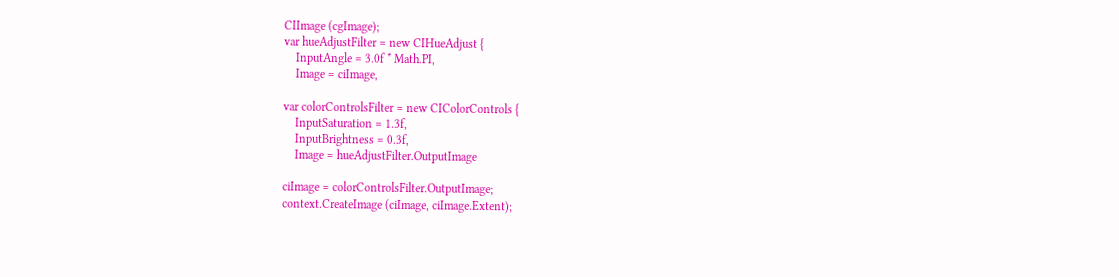CIImage (cgImage);
var hueAdjustFilter = new CIHueAdjust {
    InputAngle = 3.0f * Math.PI,
    Image = ciImage,

var colorControlsFilter = new CIColorControls {
    InputSaturation = 1.3f,
    InputBrightness = 0.3f,
    Image = hueAdjustFilter.OutputImage

ciImage = colorControlsFilter.OutputImage;
context.CreateImage (ciImage, ciImage.Extent);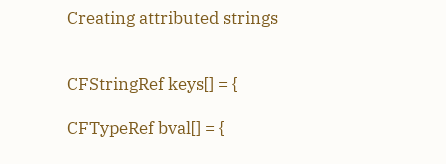Creating attributed strings


CFStringRef keys[] = {

CFTypeRef bval[] = {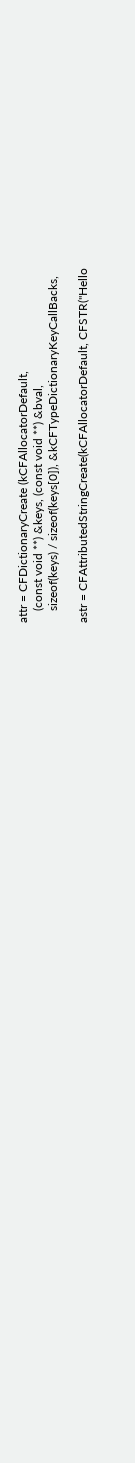attr = CFDictionaryCreate (kCFAllocatorDefault,
    (const void **) &keys, (const void **) &bval,
    sizeof(keys) / sizeof(keys[0]), &kCFTypeDictionaryKeyCallBacks,

astr = CFAttributedStringCreate(kCFAllocatorDefault, CFSTR("Hello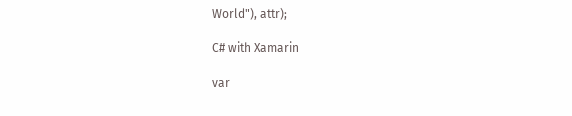World"), attr);

C# with Xamarin

var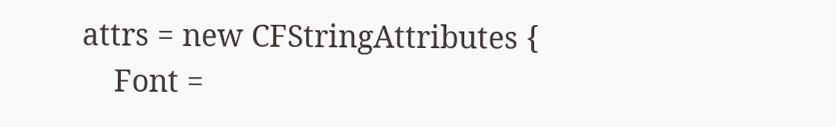attrs = new CFStringAttributes {
    Font =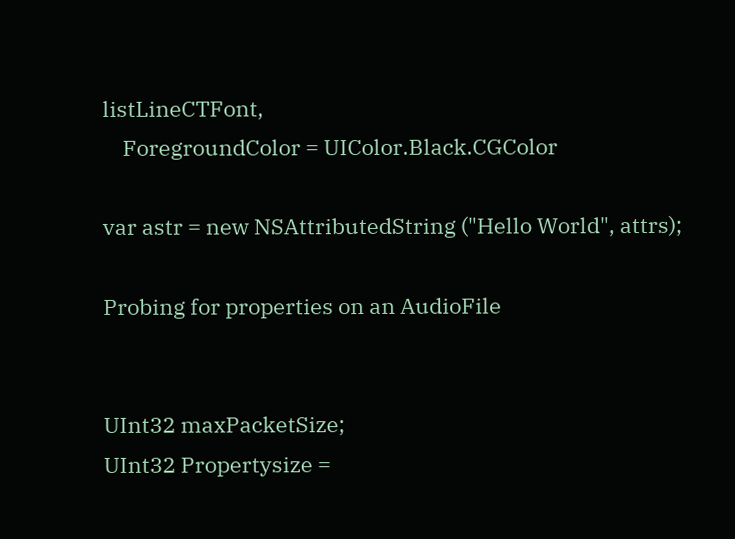listLineCTFont,
    ForegroundColor = UIColor.Black.CGColor

var astr = new NSAttributedString ("Hello World", attrs);

Probing for properties on an AudioFile


UInt32 maxPacketSize;
UInt32 Propertysize =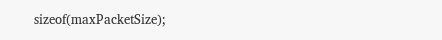sizeof(maxPacketSize);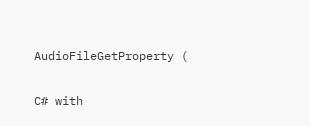AudioFileGetProperty (

C# with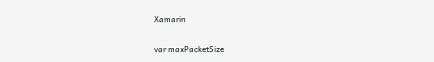Xamarin

var maxPacketSize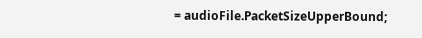= audioFile.PacketSizeUpperBound;